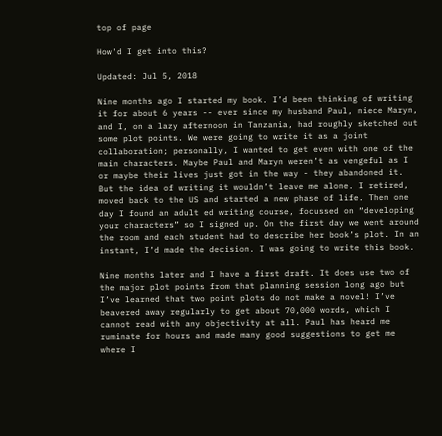top of page

How'd I get into this?

Updated: Jul 5, 2018

Nine months ago I started my book. I’d been thinking of writing it for about 6 years -- ever since my husband Paul, niece Maryn, and I, on a lazy afternoon in Tanzania, had roughly sketched out some plot points. We were going to write it as a joint collaboration; personally, I wanted to get even with one of the main characters. Maybe Paul and Maryn weren’t as vengeful as I or maybe their lives just got in the way - they abandoned it. But the idea of writing it wouldn’t leave me alone. I retired, moved back to the US and started a new phase of life. Then one day I found an adult ed writing course, focussed on “developing your characters” so I signed up. On the first day we went around the room and each student had to describe her book’s plot. In an instant, I’d made the decision. I was going to write this book.

Nine months later and I have a first draft. It does use two of the major plot points from that planning session long ago but I’ve learned that two point plots do not make a novel! I’ve beavered away regularly to get about 70,000 words, which I cannot read with any objectivity at all. Paul has heard me ruminate for hours and made many good suggestions to get me where I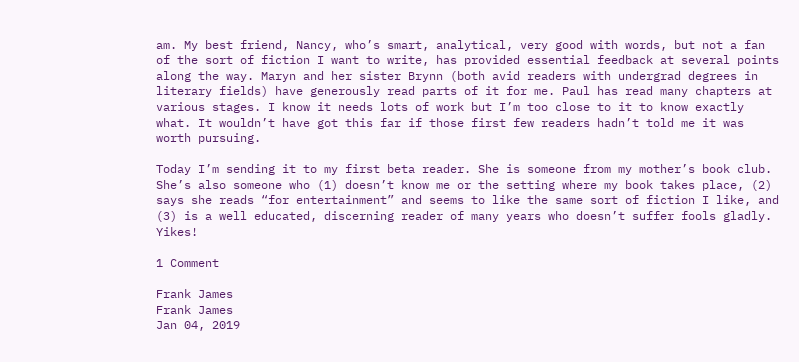am. My best friend, Nancy, who’s smart, analytical, very good with words, but not a fan of the sort of fiction I want to write, has provided essential feedback at several points along the way. Maryn and her sister Brynn (both avid readers with undergrad degrees in literary fields) have generously read parts of it for me. Paul has read many chapters at various stages. I know it needs lots of work but I’m too close to it to know exactly what. It wouldn’t have got this far if those first few readers hadn’t told me it was worth pursuing.

Today I’m sending it to my first beta reader. She is someone from my mother’s book club. She’s also someone who (1) doesn’t know me or the setting where my book takes place, (2) says she reads “for entertainment” and seems to like the same sort of fiction I like, and (3) is a well educated, discerning reader of many years who doesn’t suffer fools gladly. Yikes!

1 Comment

Frank James
Frank James
Jan 04, 2019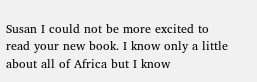Susan I could not be more excited to read your new book. I know only a little about all of Africa but I know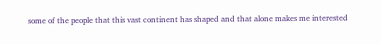some of the people that this vast continent has shaped and that alone makes me interested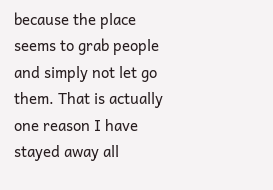because the place seems to grab people and simply not let go them. That is actually one reason I have stayed away all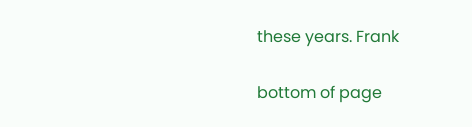these years. Frank

bottom of page